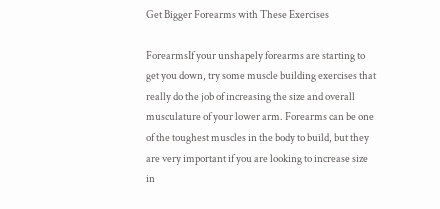Get Bigger Forearms with These Exercises

ForearmsIf your unshapely forearms are starting to get you down, try some muscle building exercises that really do the job of increasing the size and overall musculature of your lower arm. Forearms can be one of the toughest muscles in the body to build, but they are very important if you are looking to increase size in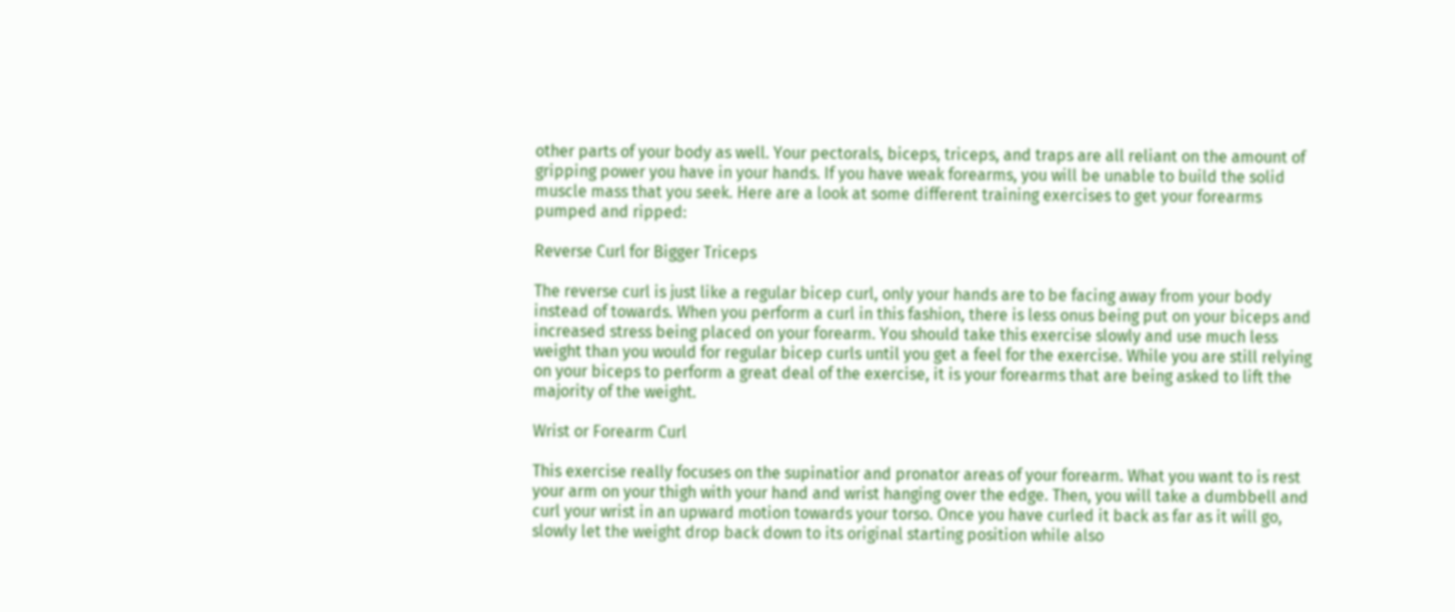other parts of your body as well. Your pectorals, biceps, triceps, and traps are all reliant on the amount of gripping power you have in your hands. If you have weak forearms, you will be unable to build the solid muscle mass that you seek. Here are a look at some different training exercises to get your forearms pumped and ripped:

Reverse Curl for Bigger Triceps

The reverse curl is just like a regular bicep curl, only your hands are to be facing away from your body instead of towards. When you perform a curl in this fashion, there is less onus being put on your biceps and increased stress being placed on your forearm. You should take this exercise slowly and use much less weight than you would for regular bicep curls until you get a feel for the exercise. While you are still relying on your biceps to perform a great deal of the exercise, it is your forearms that are being asked to lift the majority of the weight.

Wrist or Forearm Curl

This exercise really focuses on the supinatior and pronator areas of your forearm. What you want to is rest your arm on your thigh with your hand and wrist hanging over the edge. Then, you will take a dumbbell and curl your wrist in an upward motion towards your torso. Once you have curled it back as far as it will go, slowly let the weight drop back down to its original starting position while also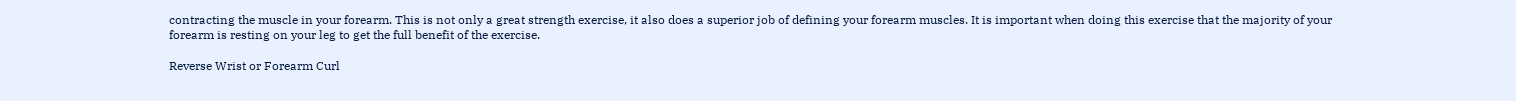contracting the muscle in your forearm. This is not only a great strength exercise, it also does a superior job of defining your forearm muscles. It is important when doing this exercise that the majority of your forearm is resting on your leg to get the full benefit of the exercise.

Reverse Wrist or Forearm Curl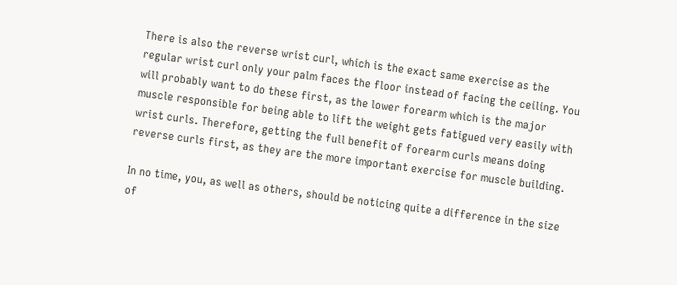There is also the reverse wrist curl, which is the exact same exercise as the regular wrist curl only your palm faces the floor instead of facing the ceiling. You will probably want to do these first, as the lower forearm which is the major muscle responsible for being able to lift the weight gets fatigued very easily with wrist curls. Therefore, getting the full benefit of forearm curls means doing reverse curls first, as they are the more important exercise for muscle building.

In no time, you, as well as others, should be noticing quite a difference in the size of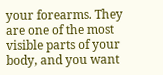your forearms. They are one of the most visible parts of your body, and you want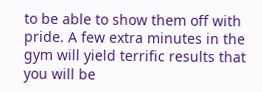to be able to show them off with pride. A few extra minutes in the gym will yield terrific results that you will be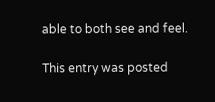able to both see and feel.

This entry was posted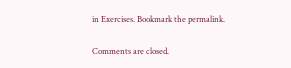in Exercises. Bookmark the permalink.

Comments are closed.